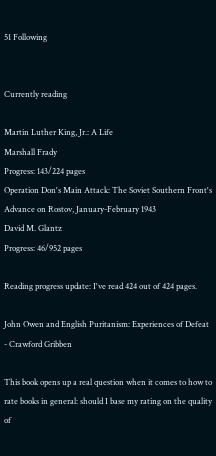51 Following


Currently reading

Martin Luther King, Jr.: A Life
Marshall Frady
Progress: 143/224 pages
Operation Don's Main Attack: The Soviet Southern Front's Advance on Rostov, January-February 1943
David M. Glantz
Progress: 46/952 pages

Reading progress update: I've read 424 out of 424 pages.

John Owen and English Puritanism: Experiences of Defeat - Crawford Gribben

This book opens up a real question when it comes to how to rate books in general: should I base my rating on the quality of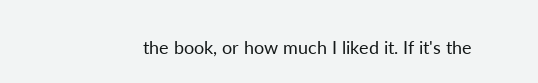the book, or how much I liked it. If it's the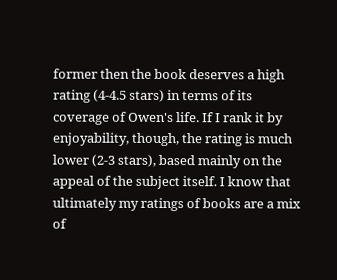former then the book deserves a high rating (4-4.5 stars) in terms of its coverage of Owen's life. If I rank it by enjoyability, though, the rating is much lower (2-3 stars), based mainly on the appeal of the subject itself. I know that ultimately my ratings of books are a mix of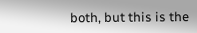both, but this is the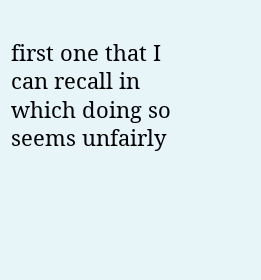first one that I can recall in which doing so seems unfairly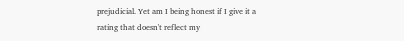prejudicial. Yet am I being honest if I give it a rating that doesn't reflect my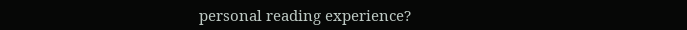personal reading experience?